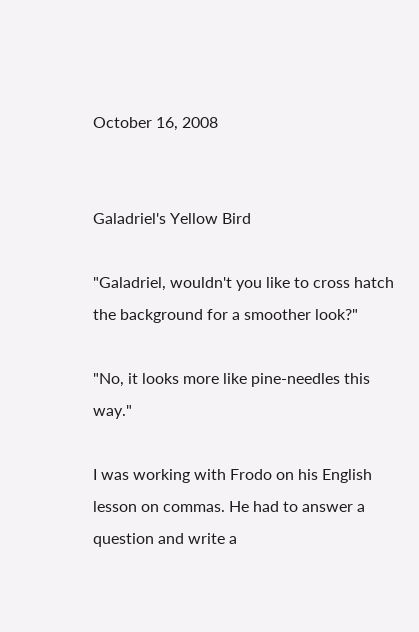October 16, 2008


Galadriel's Yellow Bird

"Galadriel, wouldn't you like to cross hatch the background for a smoother look?"

"No, it looks more like pine-needles this way."

I was working with Frodo on his English lesson on commas. He had to answer a question and write a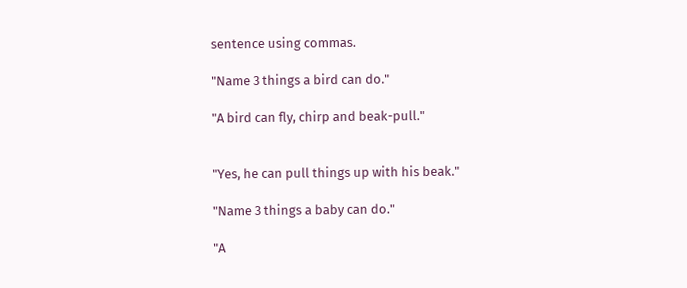sentence using commas.

"Name 3 things a bird can do."

"A bird can fly, chirp and beak-pull."


"Yes, he can pull things up with his beak."

"Name 3 things a baby can do."

"A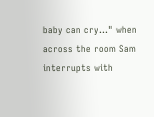baby can cry..." when across the room Sam interrupts with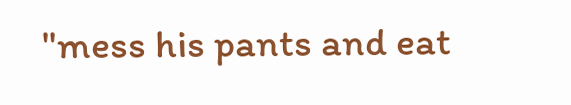"mess his pants and eat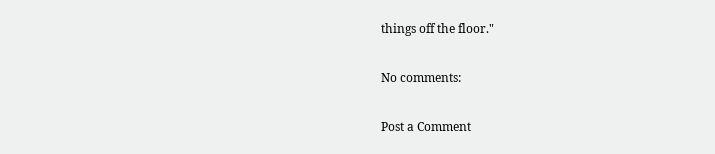things off the floor."

No comments:

Post a Comment